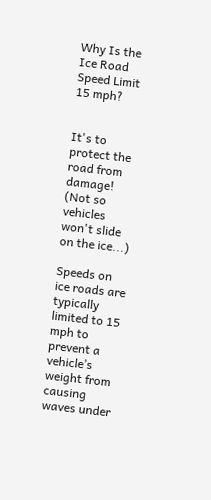Why Is the Ice Road Speed Limit 15 mph?


It's to protect the road from damage! (Not so vehicles won't slide on the ice...)

Speeds on ice roads are typically limited to 15 mph to prevent a vehicle’s weight from causing waves under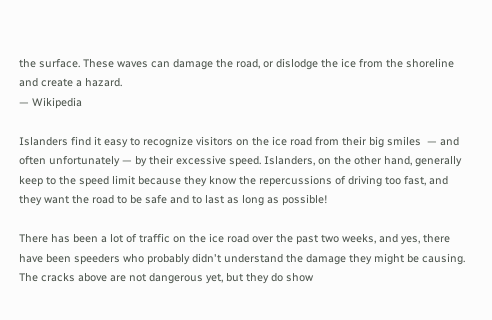the surface. These waves can damage the road, or dislodge the ice from the shoreline and create a hazard.
— Wikipedia

Islanders find it easy to recognize visitors on the ice road from their big smiles  — and often unfortunately — by their excessive speed. Islanders, on the other hand, generally keep to the speed limit because they know the repercussions of driving too fast, and they want the road to be safe and to last as long as possible!

There has been a lot of traffic on the ice road over the past two weeks, and yes, there have been speeders who probably didn't understand the damage they might be causing. The cracks above are not dangerous yet, but they do show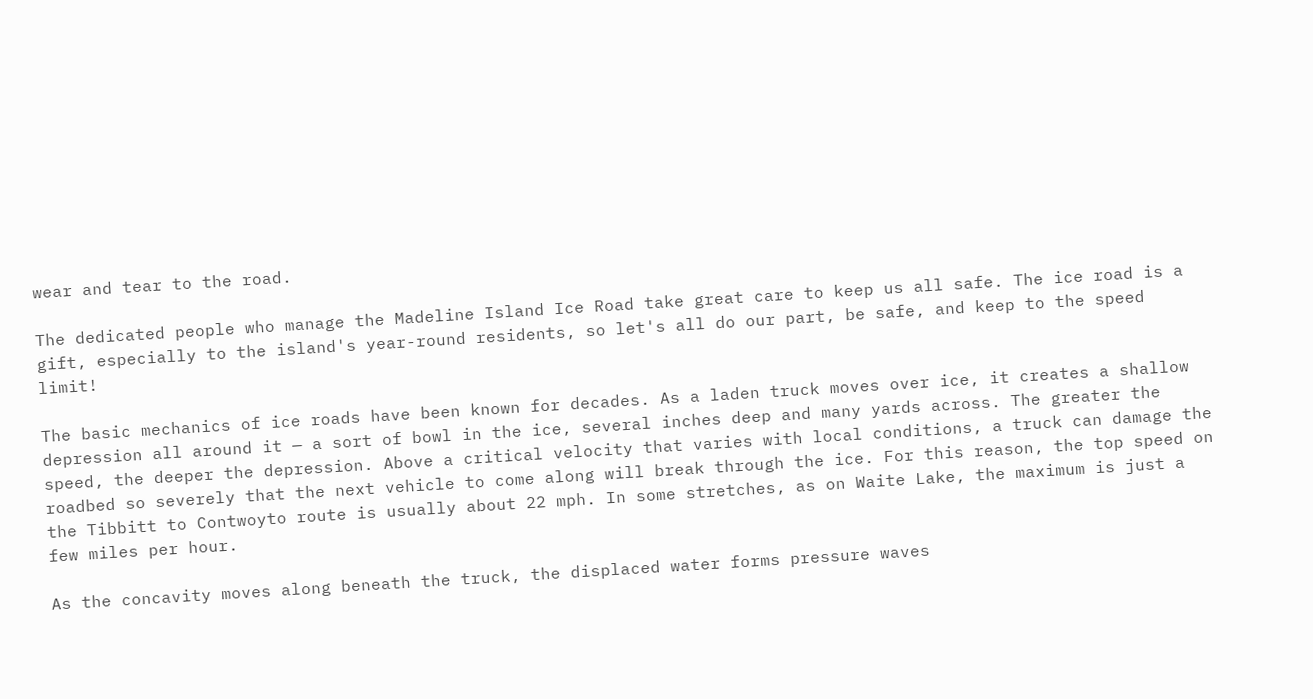wear and tear to the road.

The dedicated people who manage the Madeline Island Ice Road take great care to keep us all safe. The ice road is a gift, especially to the island's year-round residents, so let's all do our part, be safe, and keep to the speed limit!

The basic mechanics of ice roads have been known for decades. As a laden truck moves over ice, it creates a shallow depression all around it — a sort of bowl in the ice, several inches deep and many yards across. The greater the speed, the deeper the depression. Above a critical velocity that varies with local conditions, a truck can damage the roadbed so severely that the next vehicle to come along will break through the ice. For this reason, the top speed on the Tibbitt to Contwoyto route is usually about 22 mph. In some stretches, as on Waite Lake, the maximum is just a few miles per hour.

As the concavity moves along beneath the truck, the displaced water forms pressure waves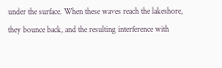under the surface. When these waves reach the lakeshore, they bounce back, and the resulting interference with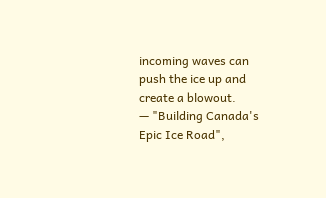incoming waves can push the ice up and create a blowout.
— "Building Canada's Epic Ice Road",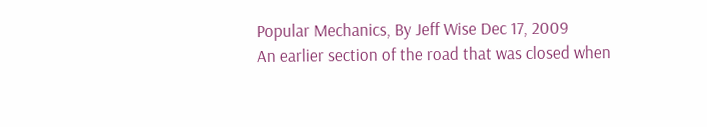Popular Mechanics, By Jeff Wise Dec 17, 2009
An earlier section of the road that was closed when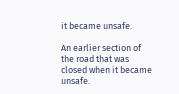it became unsafe.

An earlier section of the road that was closed when it became unsafe.